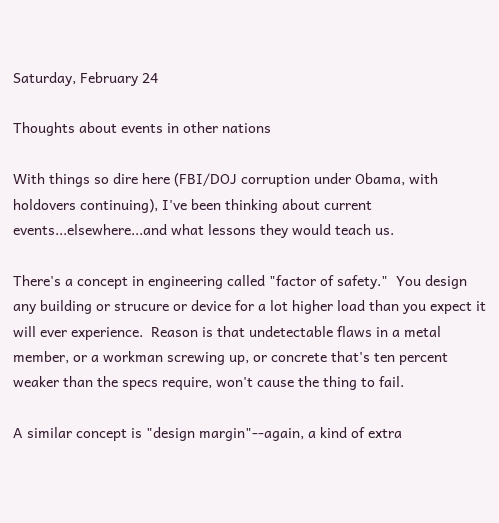Saturday, February 24

Thoughts about events in other nations

With things so dire here (FBI/DOJ corruption under Obama, with holdovers continuing), I've been thinking about current events...elsewhere...and what lessons they would teach us.

There's a concept in engineering called "factor of safety."  You design any building or strucure or device for a lot higher load than you expect it will ever experience.  Reason is that undetectable flaws in a metal member, or a workman screwing up, or concrete that's ten percent weaker than the specs require, won't cause the thing to fail.

A similar concept is "design margin"--again, a kind of extra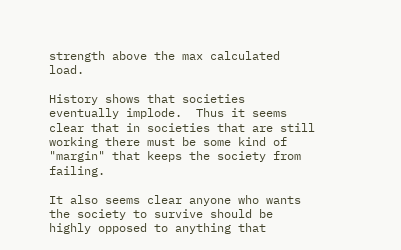strength above the max calculated load.

History shows that societies eventually implode.  Thus it seems clear that in societies that are still working there must be some kind of "margin" that keeps the society from failing.

It also seems clear anyone who wants the society to survive should be highly opposed to anything that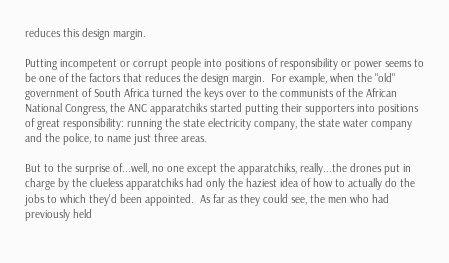reduces this design margin.

Putting incompetent or corrupt people into positions of responsibility or power seems to be one of the factors that reduces the design margin.  For example, when the "old" government of South Africa turned the keys over to the communists of the African National Congress, the ANC apparatchiks started putting their supporters into positions of great responsibility: running the state electricity company, the state water company and the police, to name just three areas.

But to the surprise of...well, no one except the apparatchiks, really...the drones put in charge by the clueless apparatchiks had only the haziest idea of how to actually do the jobs to which they'd been appointed.  As far as they could see, the men who had previously held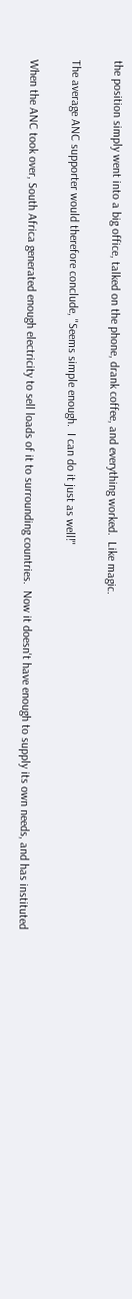the position simply went into a big office, talked on the phone, drank coffee, and everything worked.  Like magic.

The average ANC supporter would therefore conclude, "Seems simple enough.  I can do it just as well!"

When the ANC took over, South Africa generated enough electricity to sell loads of it to surrounding countries.  Now it doesn't have enough to supply its own needs, and has instituted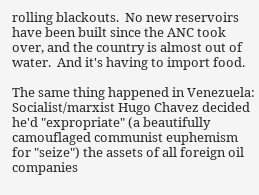rolling blackouts.  No new reservoirs have been built since the ANC took over, and the country is almost out of water.  And it's having to import food.

The same thing happened in Venezuela:  Socialist/marxist Hugo Chavez decided he'd "expropriate" (a beautifully camouflaged communist euphemism for "seize") the assets of all foreign oil companies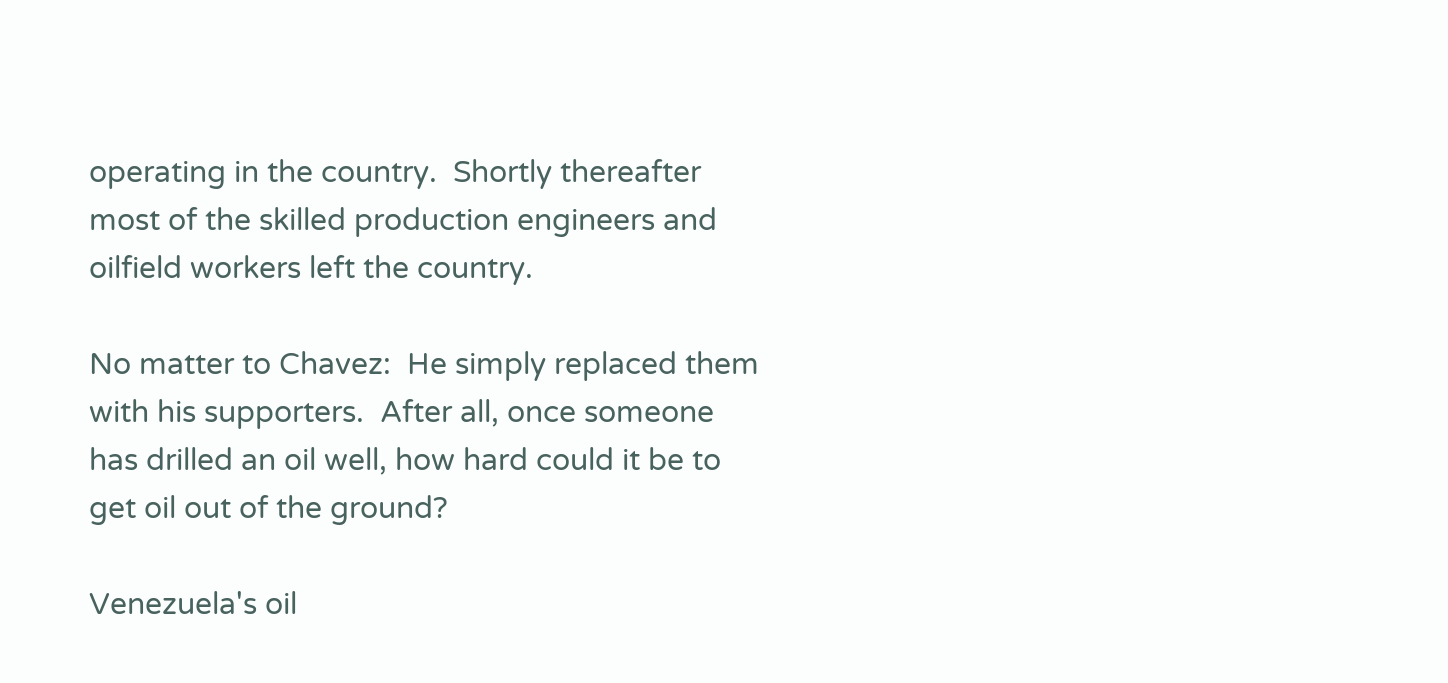operating in the country.  Shortly thereafter most of the skilled production engineers and oilfield workers left the country.

No matter to Chavez:  He simply replaced them with his supporters.  After all, once someone has drilled an oil well, how hard could it be to get oil out of the ground?

Venezuela's oil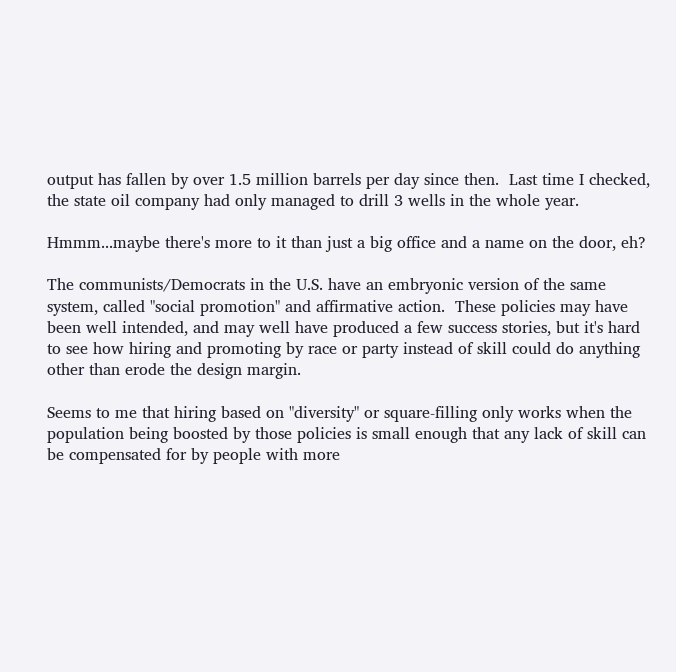output has fallen by over 1.5 million barrels per day since then.  Last time I checked, the state oil company had only managed to drill 3 wells in the whole year.

Hmmm...maybe there's more to it than just a big office and a name on the door, eh?

The communists/Democrats in the U.S. have an embryonic version of the same system, called "social promotion" and affirmative action.  These policies may have been well intended, and may well have produced a few success stories, but it's hard to see how hiring and promoting by race or party instead of skill could do anything other than erode the design margin.

Seems to me that hiring based on "diversity" or square-filling only works when the population being boosted by those policies is small enough that any lack of skill can be compensated for by people with more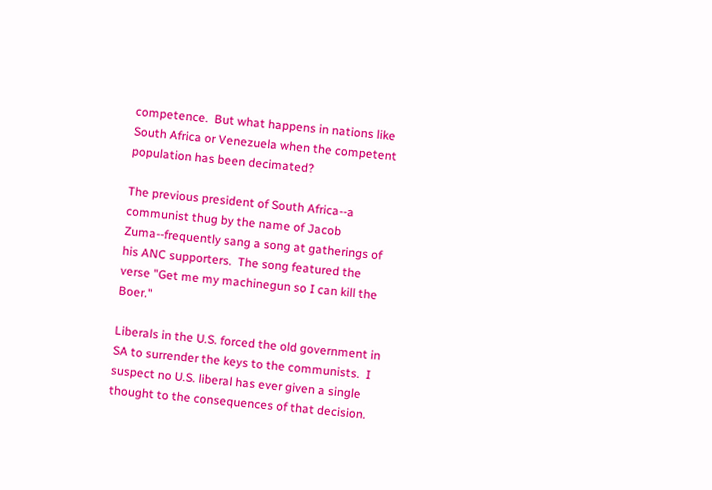competence.  But what happens in nations like South Africa or Venezuela when the competent population has been decimated?

The previous president of South Africa--a communist thug by the name of Jacob Zuma--frequently sang a song at gatherings of his ANC supporters.  The song featured the verse "Get me my machinegun so I can kill the Boer."

Liberals in the U.S. forced the old government in SA to surrender the keys to the communists.  I suspect no U.S. liberal has ever given a single thought to the consequences of that decision.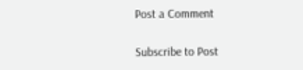Post a Comment

Subscribe to Post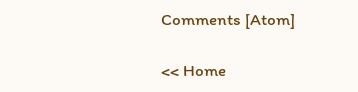Comments [Atom]

<< Home